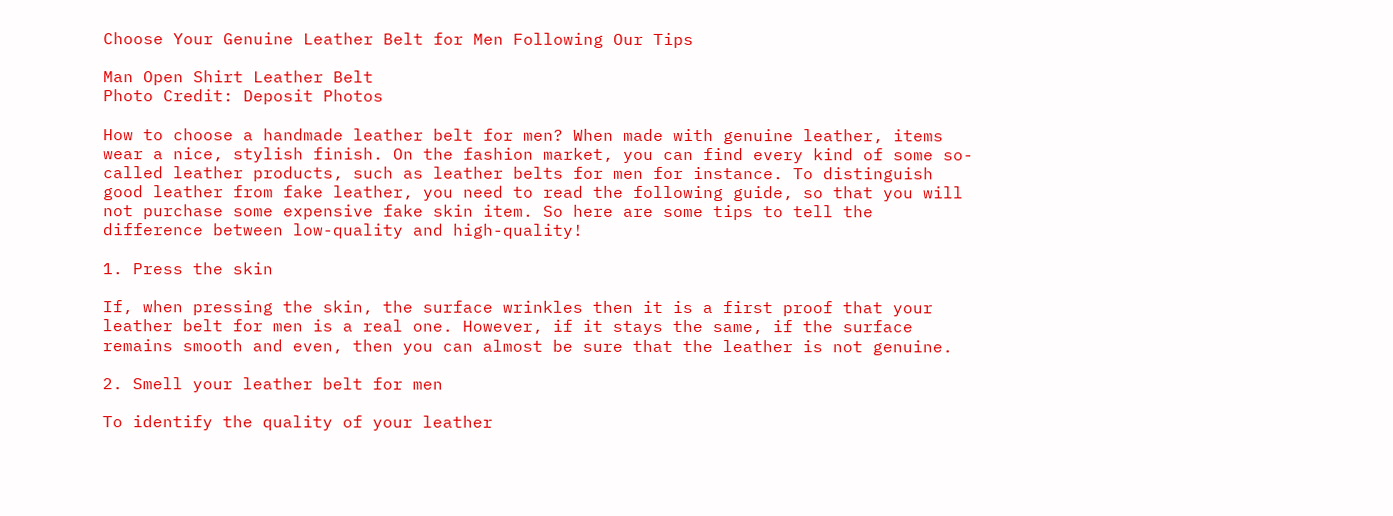Choose Your Genuine Leather Belt for Men Following Our Tips

Man Open Shirt Leather Belt
Photo Credit: Deposit Photos

How to choose a handmade leather belt for men? When made with genuine leather, items wear a nice, stylish finish. On the fashion market, you can find every kind of some so-called leather products, such as leather belts for men for instance. To distinguish good leather from fake leather, you need to read the following guide, so that you will not purchase some expensive fake skin item. So here are some tips to tell the difference between low-quality and high-quality!

1. Press the skin

If, when pressing the skin, the surface wrinkles then it is a first proof that your leather belt for men is a real one. However, if it stays the same, if the surface remains smooth and even, then you can almost be sure that the leather is not genuine.

2. Smell your leather belt for men

To identify the quality of your leather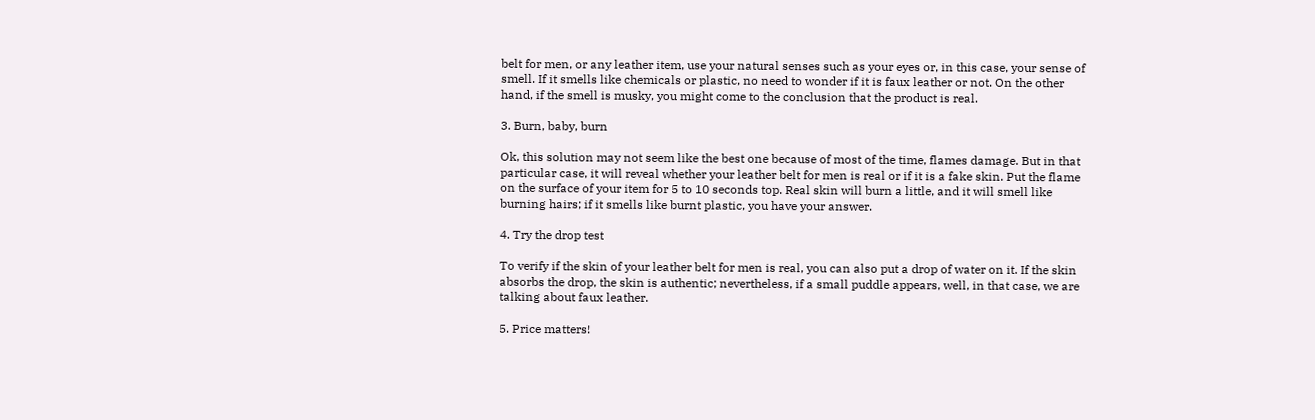belt for men, or any leather item, use your natural senses such as your eyes or, in this case, your sense of smell. If it smells like chemicals or plastic, no need to wonder if it is faux leather or not. On the other hand, if the smell is musky, you might come to the conclusion that the product is real.

3. Burn, baby, burn

Ok, this solution may not seem like the best one because of most of the time, flames damage. But in that particular case, it will reveal whether your leather belt for men is real or if it is a fake skin. Put the flame on the surface of your item for 5 to 10 seconds top. Real skin will burn a little, and it will smell like burning hairs; if it smells like burnt plastic, you have your answer.

4. Try the drop test

To verify if the skin of your leather belt for men is real, you can also put a drop of water on it. If the skin absorbs the drop, the skin is authentic; nevertheless, if a small puddle appears, well, in that case, we are talking about faux leather.

5. Price matters!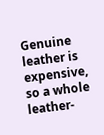Genuine leather is expensive, so a whole leather-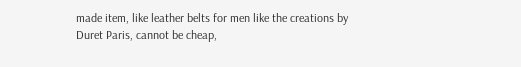made item, like leather belts for men like the creations by Duret Paris, cannot be cheap,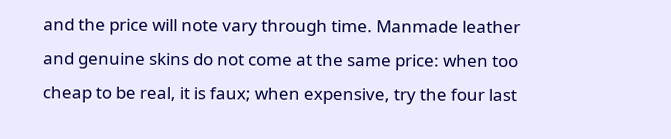and the price will note vary through time. Manmade leather and genuine skins do not come at the same price: when too cheap to be real, it is faux; when expensive, try the four last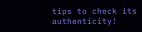tips to check its authenticity!